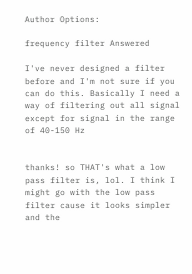Author Options:

frequency filter Answered

I've never designed a filter before and I'm not sure if you can do this. Basically I need a way of filtering out all signal except for signal in the range of 40-150 Hz


thanks! so THAT's what a low pass filter is, lol. I think I might go with the low pass filter cause it looks simpler and the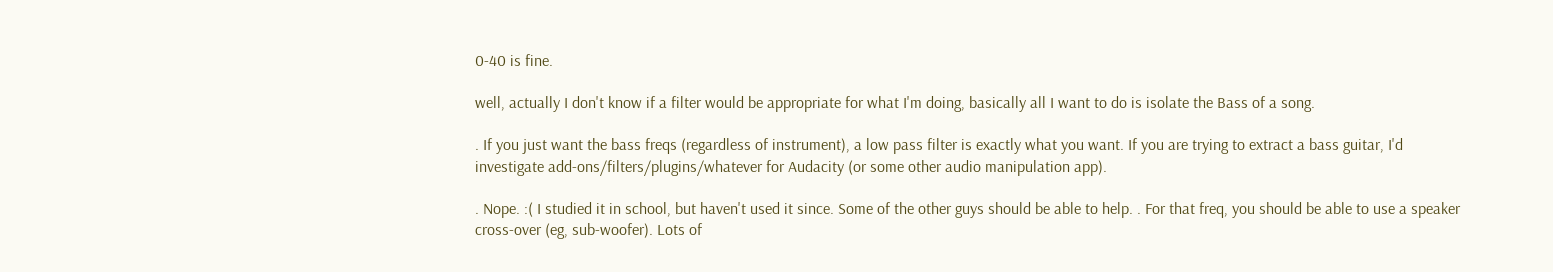0-40 is fine.

well, actually I don't know if a filter would be appropriate for what I'm doing, basically all I want to do is isolate the Bass of a song.

. If you just want the bass freqs (regardless of instrument), a low pass filter is exactly what you want. If you are trying to extract a bass guitar, I'd investigate add-ons/filters/plugins/whatever for Audacity (or some other audio manipulation app).

. Nope. :( I studied it in school, but haven't used it since. Some of the other guys should be able to help. . For that freq, you should be able to use a speaker cross-over (eg, sub-woofer). Lots of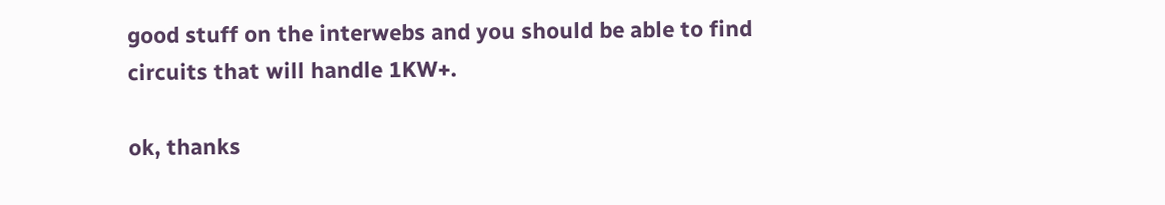good stuff on the interwebs and you should be able to find circuits that will handle 1KW+.

ok, thanks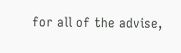for all of the advise,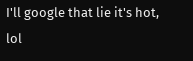I'll google that lie it's hot, lol